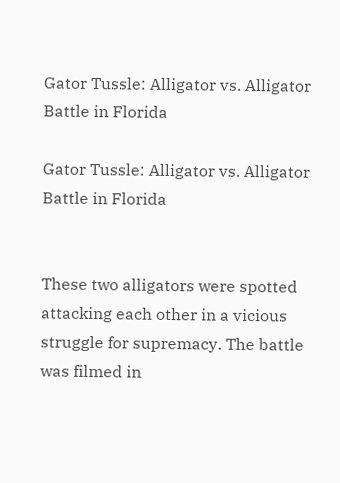Gator Tussle: Alligator vs. Alligator Battle in Florida

Gator Tussle: Alligator vs. Alligator Battle in Florida


These two alligators were spotted attacking each other in a vicious struggle for supremacy. The battle was filmed in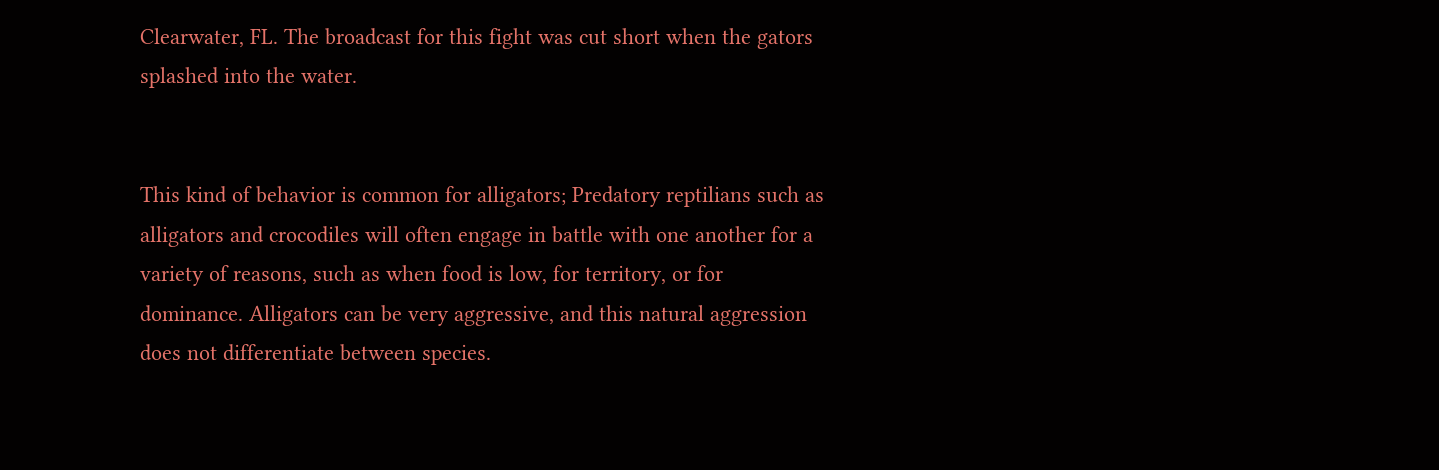Clearwater, FL. The broadcast for this fight was cut short when the gators splashed into the water.


This kind of behavior is common for alligators; Predatory reptilians such as alligators and crocodiles will often engage in battle with one another for a variety of reasons, such as when food is low, for territory, or for dominance. Alligators can be very aggressive, and this natural aggression does not differentiate between species.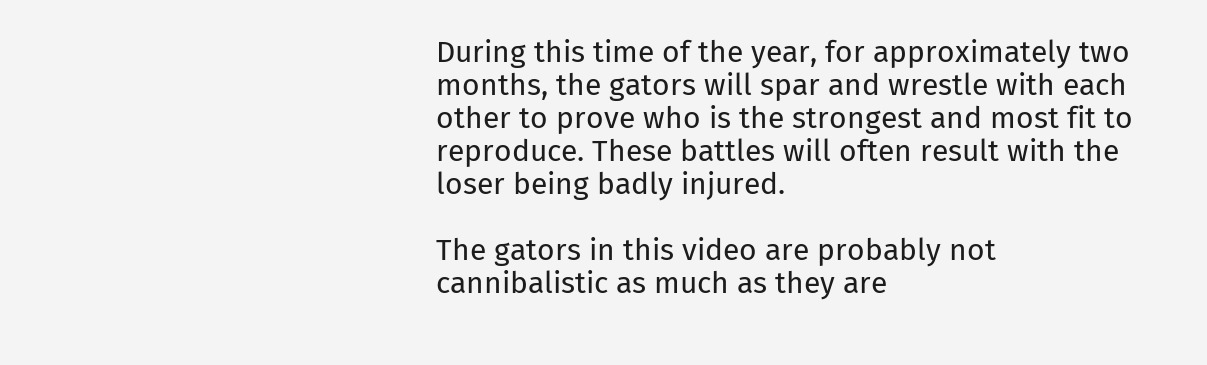During this time of the year, for approximately two months, the gators will spar and wrestle with each other to prove who is the strongest and most fit to reproduce. These battles will often result with the loser being badly injured.

The gators in this video are probably not cannibalistic as much as they are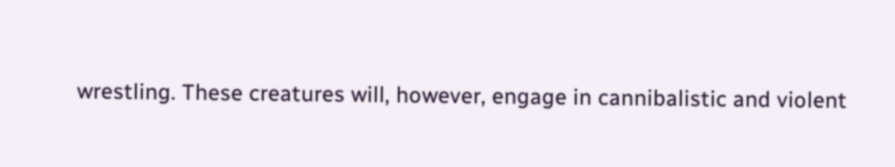wrestling. These creatures will, however, engage in cannibalistic and violent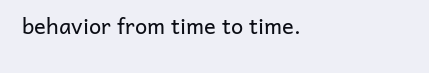behavior from time to time.